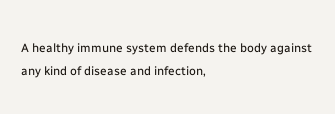A healthy immune system defends the body against any kind of disease and infection,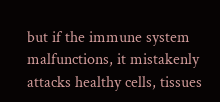but if the immune system malfunctions, it mistakenly attacks healthy cells, tissues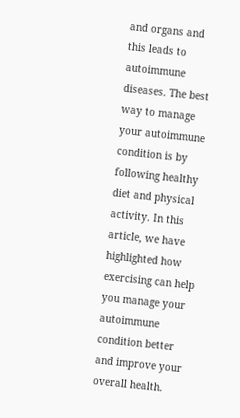and organs and this leads to autoimmune diseases. The best way to manage your autoimmune condition is by following healthy diet and physical activity. In this article, we have highlighted how exercising can help you manage your autoimmune condition better and improve your overall health.